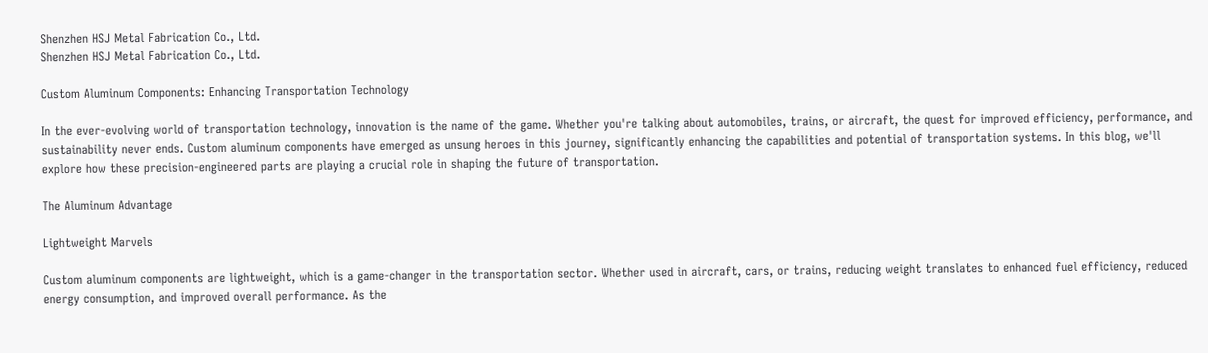Shenzhen HSJ Metal Fabrication Co., Ltd.
Shenzhen HSJ Metal Fabrication Co., Ltd.

Custom Aluminum Components: Enhancing Transportation Technology

In the ever-evolving world of transportation technology, innovation is the name of the game. Whether you're talking about automobiles, trains, or aircraft, the quest for improved efficiency, performance, and sustainability never ends. Custom aluminum components have emerged as unsung heroes in this journey, significantly enhancing the capabilities and potential of transportation systems. In this blog, we'll explore how these precision-engineered parts are playing a crucial role in shaping the future of transportation.

The Aluminum Advantage

Lightweight Marvels

Custom aluminum components are lightweight, which is a game-changer in the transportation sector. Whether used in aircraft, cars, or trains, reducing weight translates to enhanced fuel efficiency, reduced energy consumption, and improved overall performance. As the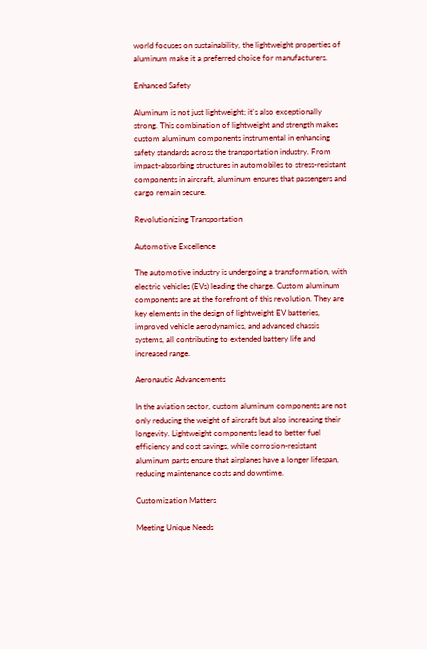world focuses on sustainability, the lightweight properties of aluminum make it a preferred choice for manufacturers.

Enhanced Safety

Aluminum is not just lightweight; it's also exceptionally strong. This combination of lightweight and strength makes custom aluminum components instrumental in enhancing safety standards across the transportation industry. From impact-absorbing structures in automobiles to stress-resistant components in aircraft, aluminum ensures that passengers and cargo remain secure.

Revolutionizing Transportation

Automotive Excellence

The automotive industry is undergoing a transformation, with electric vehicles (EVs) leading the charge. Custom aluminum components are at the forefront of this revolution. They are key elements in the design of lightweight EV batteries, improved vehicle aerodynamics, and advanced chassis systems, all contributing to extended battery life and increased range.

Aeronautic Advancements

In the aviation sector, custom aluminum components are not only reducing the weight of aircraft but also increasing their longevity. Lightweight components lead to better fuel efficiency and cost savings, while corrosion-resistant aluminum parts ensure that airplanes have a longer lifespan, reducing maintenance costs and downtime.

Customization Matters

Meeting Unique Needs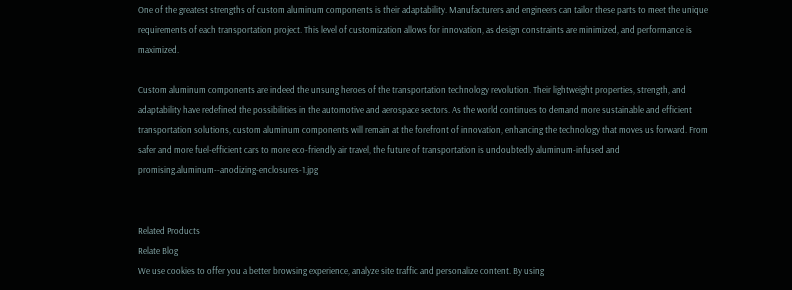One of the greatest strengths of custom aluminum components is their adaptability. Manufacturers and engineers can tailor these parts to meet the unique requirements of each transportation project. This level of customization allows for innovation, as design constraints are minimized, and performance is maximized.

Custom aluminum components are indeed the unsung heroes of the transportation technology revolution. Their lightweight properties, strength, and adaptability have redefined the possibilities in the automotive and aerospace sectors. As the world continues to demand more sustainable and efficient transportation solutions, custom aluminum components will remain at the forefront of innovation, enhancing the technology that moves us forward. From safer and more fuel-efficient cars to more eco-friendly air travel, the future of transportation is undoubtedly aluminum-infused and promising.aluminum--anodizing-enclosures-1.jpg


Related Products
Relate Blog
We use cookies to offer you a better browsing experience, analyze site traffic and personalize content. By using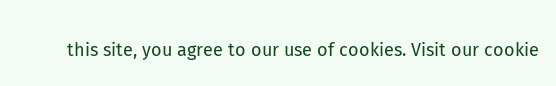this site, you agree to our use of cookies. Visit our cookie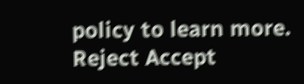policy to learn more.
Reject Accept